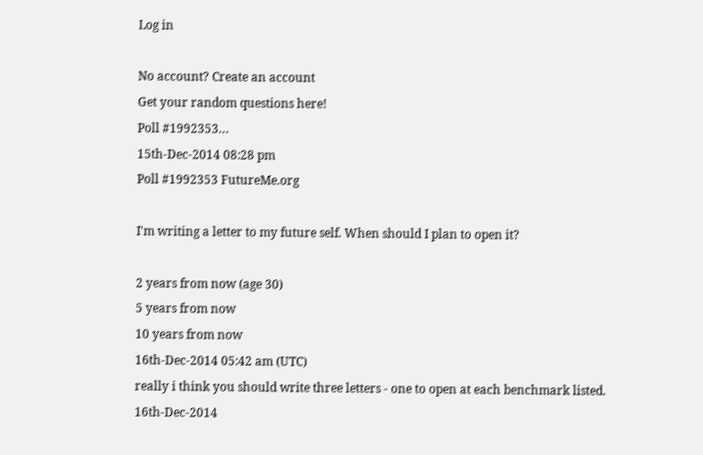Log in

No account? Create an account
Get your random questions here!
Poll #1992353…
15th-Dec-2014 08:28 pm
Poll #1992353 FutureMe.org

I'm writing a letter to my future self. When should I plan to open it?

2 years from now (age 30)
5 years from now
10 years from now
16th-Dec-2014 05:42 am (UTC)
really i think you should write three letters - one to open at each benchmark listed.
16th-Dec-2014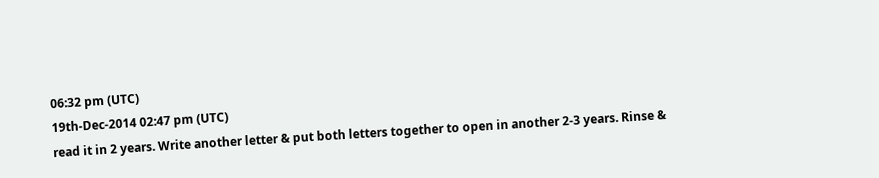06:32 pm (UTC)
19th-Dec-2014 02:47 pm (UTC)
read it in 2 years. Write another letter & put both letters together to open in another 2-3 years. Rinse &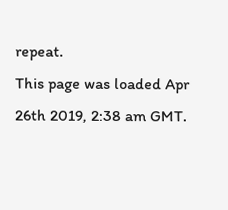repeat.
This page was loaded Apr 26th 2019, 2:38 am GMT.